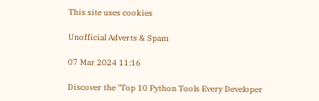This site uses cookies

Unofficial Adverts & Spam

07 Mar 2024 11:16

Discover the "Top 10 Python Tools Every Developer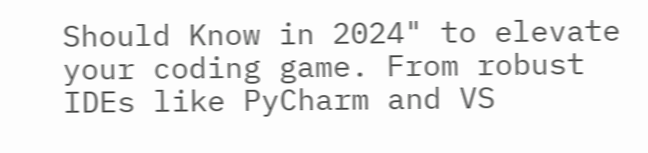Should Know in 2024" to elevate your coding game. From robust IDEs like PyCharm and VS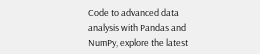Code to advanced data analysis with Pandas and NumPy, explore the latest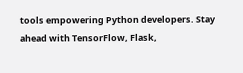tools empowering Python developers. Stay ahead with TensorFlow, Flask,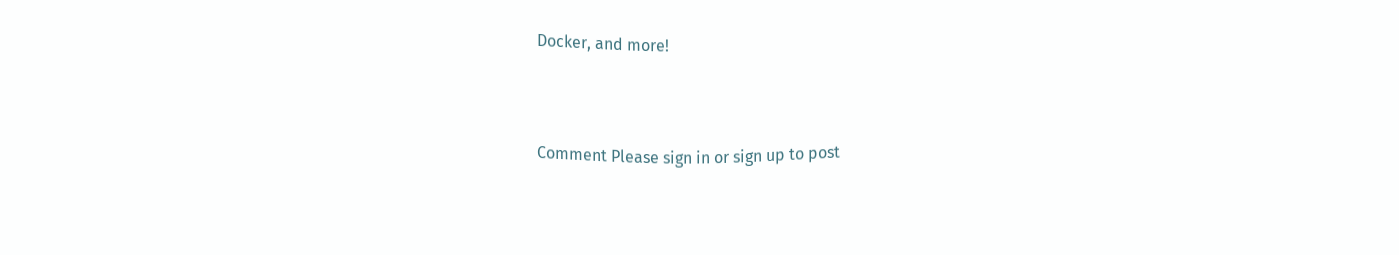Docker, and more!



Comment Please sign in or sign up to post